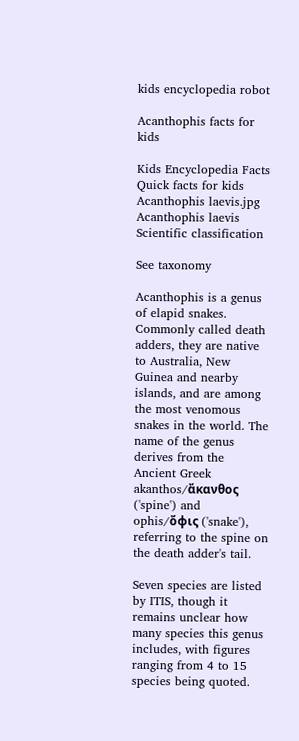kids encyclopedia robot

Acanthophis facts for kids

Kids Encyclopedia Facts
Quick facts for kids
Acanthophis laevis.jpg
Acanthophis laevis
Scientific classification

See taxonomy

Acanthophis is a genus of elapid snakes. Commonly called death adders, they are native to Australia, New Guinea and nearby islands, and are among the most venomous snakes in the world. The name of the genus derives from the Ancient Greek akanthos/ἄκανθος ('spine') and ophis/ὄφις ('snake'), referring to the spine on the death adder's tail.

Seven species are listed by ITIS, though it remains unclear how many species this genus includes, with figures ranging from 4 to 15 species being quoted.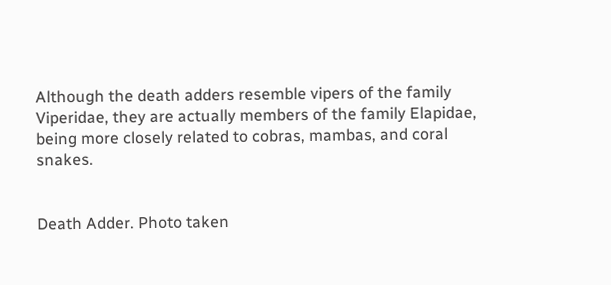Although the death adders resemble vipers of the family Viperidae, they are actually members of the family Elapidae, being more closely related to cobras, mambas, and coral snakes.


Death Adder. Photo taken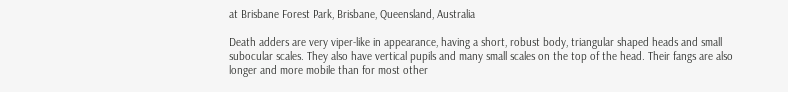at Brisbane Forest Park, Brisbane, Queensland, Australia

Death adders are very viper-like in appearance, having a short, robust body, triangular shaped heads and small subocular scales. They also have vertical pupils and many small scales on the top of the head. Their fangs are also longer and more mobile than for most other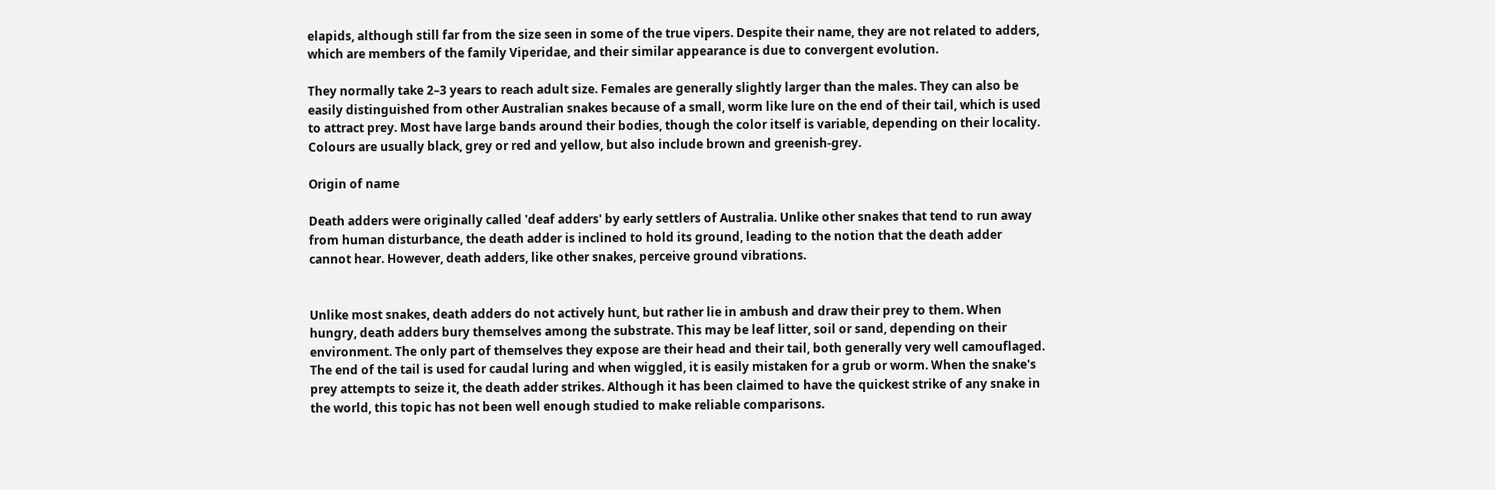elapids, although still far from the size seen in some of the true vipers. Despite their name, they are not related to adders, which are members of the family Viperidae, and their similar appearance is due to convergent evolution.

They normally take 2–3 years to reach adult size. Females are generally slightly larger than the males. They can also be easily distinguished from other Australian snakes because of a small, worm like lure on the end of their tail, which is used to attract prey. Most have large bands around their bodies, though the color itself is variable, depending on their locality. Colours are usually black, grey or red and yellow, but also include brown and greenish-grey.

Origin of name

Death adders were originally called 'deaf adders' by early settlers of Australia. Unlike other snakes that tend to run away from human disturbance, the death adder is inclined to hold its ground, leading to the notion that the death adder cannot hear. However, death adders, like other snakes, perceive ground vibrations.


Unlike most snakes, death adders do not actively hunt, but rather lie in ambush and draw their prey to them. When hungry, death adders bury themselves among the substrate. This may be leaf litter, soil or sand, depending on their environment. The only part of themselves they expose are their head and their tail, both generally very well camouflaged. The end of the tail is used for caudal luring and when wiggled, it is easily mistaken for a grub or worm. When the snake's prey attempts to seize it, the death adder strikes. Although it has been claimed to have the quickest strike of any snake in the world, this topic has not been well enough studied to make reliable comparisons.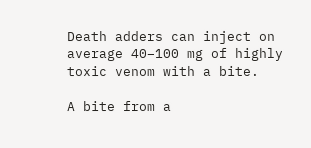Death adders can inject on average 40–100 mg of highly toxic venom with a bite.

A bite from a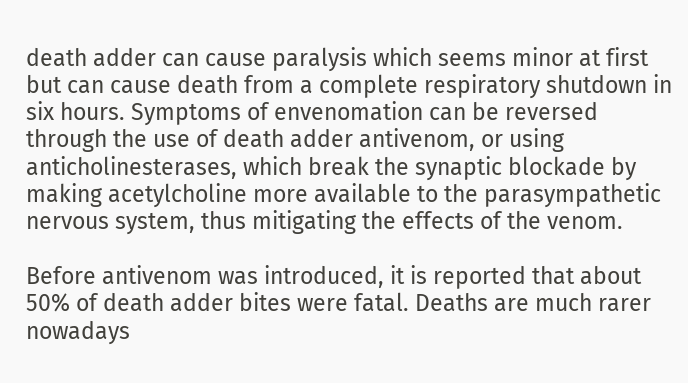death adder can cause paralysis which seems minor at first but can cause death from a complete respiratory shutdown in six hours. Symptoms of envenomation can be reversed through the use of death adder antivenom, or using anticholinesterases, which break the synaptic blockade by making acetylcholine more available to the parasympathetic nervous system, thus mitigating the effects of the venom.

Before antivenom was introduced, it is reported that about 50% of death adder bites were fatal. Deaths are much rarer nowadays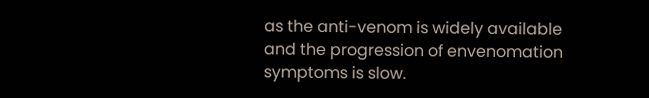as the anti-venom is widely available and the progression of envenomation symptoms is slow.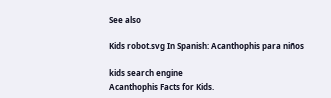See also

Kids robot.svg In Spanish: Acanthophis para niños

kids search engine
Acanthophis Facts for Kids.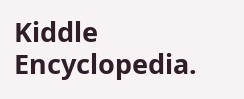Kiddle Encyclopedia.